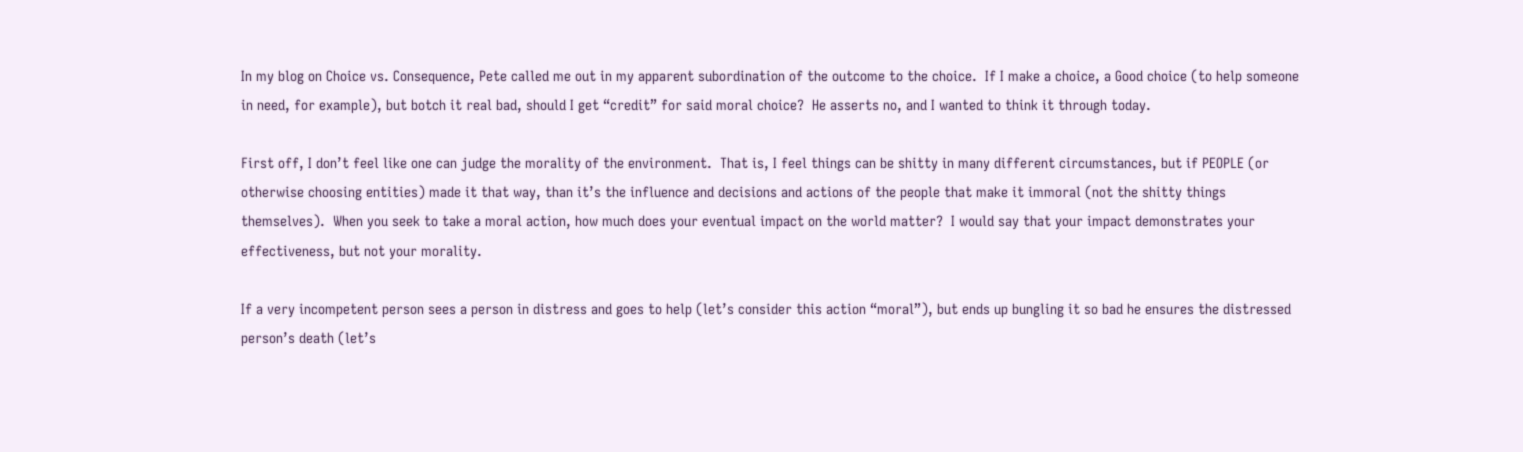In my blog on Choice vs. Consequence, Pete called me out in my apparent subordination of the outcome to the choice.  If I make a choice, a Good choice (to help someone in need, for example), but botch it real bad, should I get “credit” for said moral choice?  He asserts no, and I wanted to think it through today.

First off, I don’t feel like one can judge the morality of the environment.  That is, I feel things can be shitty in many different circumstances, but if PEOPLE (or otherwise choosing entities) made it that way, than it’s the influence and decisions and actions of the people that make it immoral (not the shitty things themselves).  When you seek to take a moral action, how much does your eventual impact on the world matter?  I would say that your impact demonstrates your effectiveness, but not your morality.

If a very incompetent person sees a person in distress and goes to help (let’s consider this action “moral”), but ends up bungling it so bad he ensures the distressed person’s death (let’s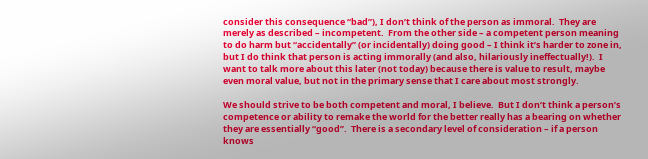consider this consequence “bad”), I don’t think of the person as immoral.  They are merely as described – incompetent.  From the other side – a competent person meaning to do harm but “accidentally” (or incidentally) doing good – I think it’s harder to zone in, but I do think that person is acting immorally (and also, hilariously ineffectually!).  I want to talk more about this later (not today) because there is value to result, maybe even moral value, but not in the primary sense that I care about most strongly.

We should strive to be both competent and moral, I believe.  But I don’t think a person’s competence or ability to remake the world for the better really has a bearing on whether they are essentially “good”.  There is a secondary level of consideration – if a person knows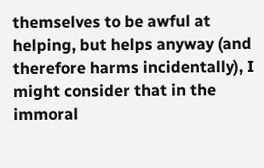themselves to be awful at helping, but helps anyway (and therefore harms incidentally), I might consider that in the immoral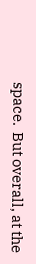space.  But overall, at the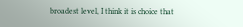broadest level, I think it is choice that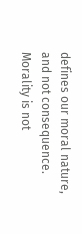defines our moral nature, and not consequence.  Morality is not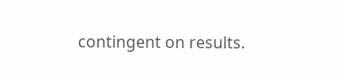contingent on results.